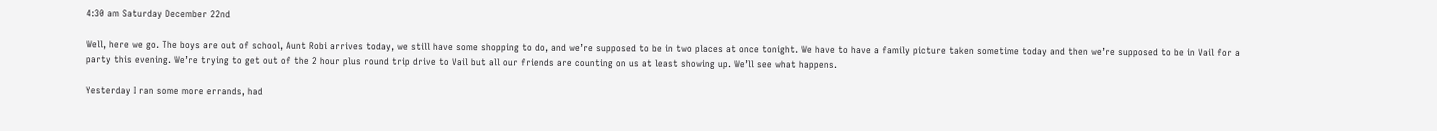4:30 am Saturday December 22nd

Well, here we go. The boys are out of school, Aunt Robi arrives today, we still have some shopping to do, and we’re supposed to be in two places at once tonight. We have to have a family picture taken sometime today and then we’re supposed to be in Vail for a party this evening. We’re trying to get out of the 2 hour plus round trip drive to Vail but all our friends are counting on us at least showing up. We’ll see what happens.

Yesterday I ran some more errands, had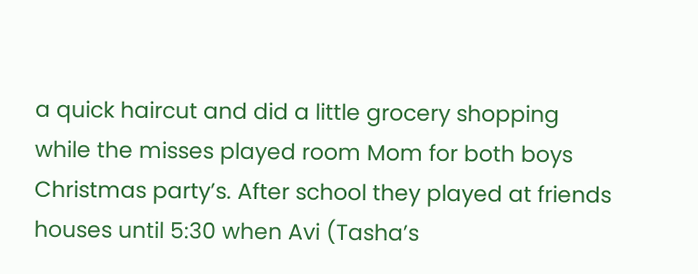a quick haircut and did a little grocery shopping while the misses played room Mom for both boys Christmas party’s. After school they played at friends houses until 5:30 when Avi (Tasha’s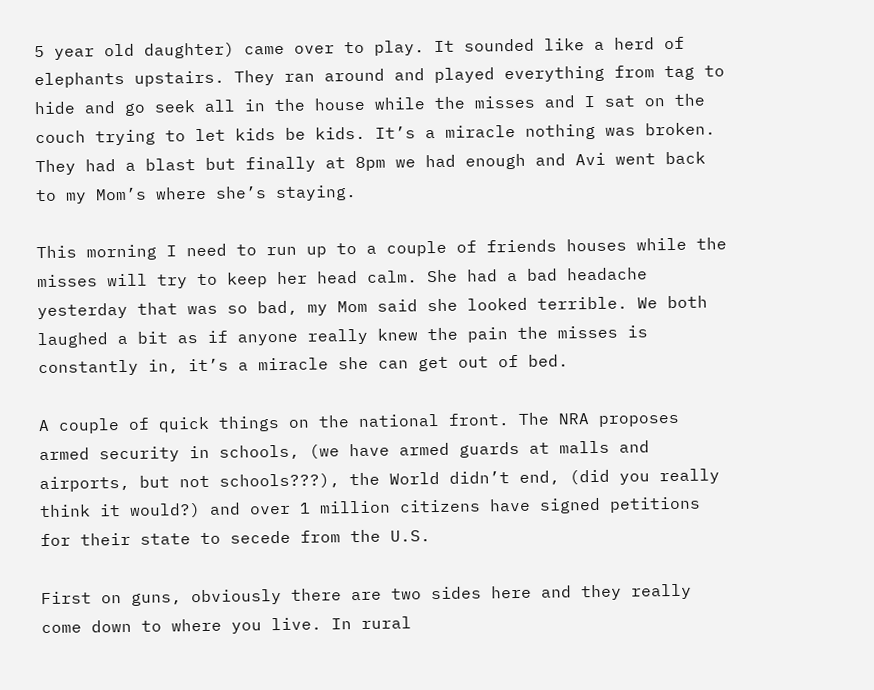5 year old daughter) came over to play. It sounded like a herd of elephants upstairs. They ran around and played everything from tag to hide and go seek all in the house while the misses and I sat on the couch trying to let kids be kids. It’s a miracle nothing was broken. They had a blast but finally at 8pm we had enough and Avi went back to my Mom’s where she’s staying.

This morning I need to run up to a couple of friends houses while the misses will try to keep her head calm. She had a bad headache yesterday that was so bad, my Mom said she looked terrible. We both laughed a bit as if anyone really knew the pain the misses is constantly in, it’s a miracle she can get out of bed.

A couple of quick things on the national front. The NRA proposes armed security in schools, (we have armed guards at malls and airports, but not schools???), the World didn’t end, (did you really think it would?) and over 1 million citizens have signed petitions for their state to secede from the U.S.

First on guns, obviously there are two sides here and they really come down to where you live. In rural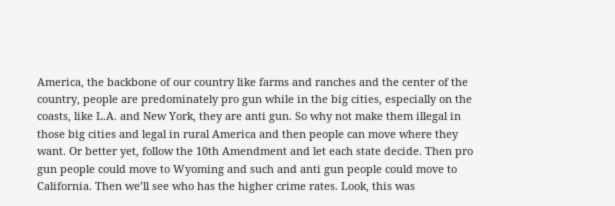America, the backbone of our country like farms and ranches and the center of the country, people are predominately pro gun while in the big cities, especially on the coasts, like L.A. and New York, they are anti gun. So why not make them illegal in those big cities and legal in rural America and then people can move where they want. Or better yet, follow the 10th Amendment and let each state decide. Then pro gun people could move to Wyoming and such and anti gun people could move to California. Then we’ll see who has the higher crime rates. Look, this was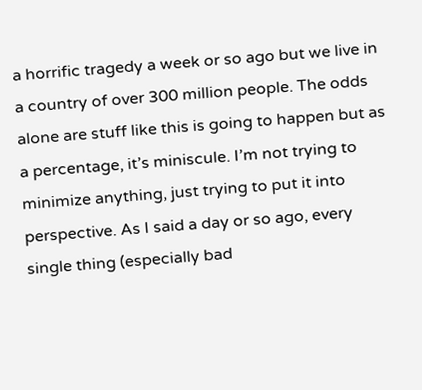a horrific tragedy a week or so ago but we live in a country of over 300 million people. The odds alone are stuff like this is going to happen but as a percentage, it’s miniscule. I’m not trying to minimize anything, just trying to put it into perspective. As I said a day or so ago, every single thing (especially bad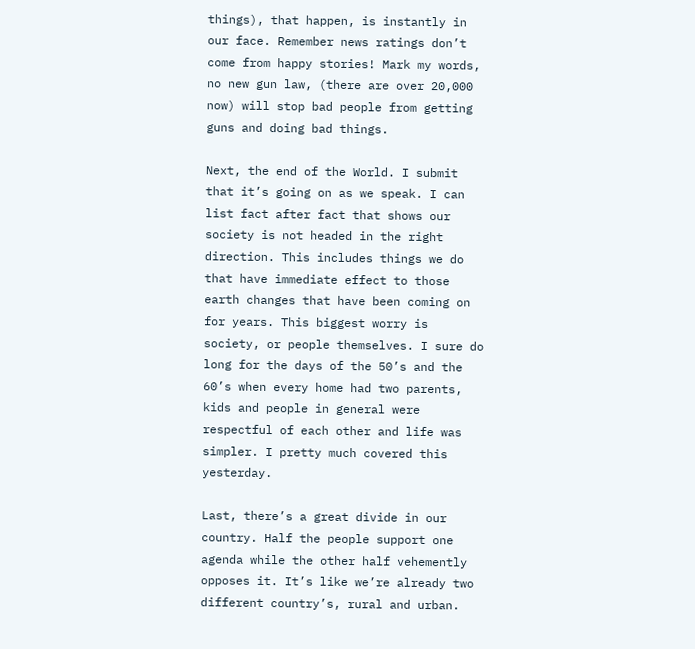things), that happen, is instantly in our face. Remember news ratings don’t come from happy stories! Mark my words, no new gun law, (there are over 20,000 now) will stop bad people from getting guns and doing bad things.

Next, the end of the World. I submit that it’s going on as we speak. I can list fact after fact that shows our society is not headed in the right direction. This includes things we do that have immediate effect to those earth changes that have been coming on for years. This biggest worry is society, or people themselves. I sure do long for the days of the 50’s and the 60’s when every home had two parents, kids and people in general were respectful of each other and life was simpler. I pretty much covered this yesterday.

Last, there’s a great divide in our country. Half the people support one agenda while the other half vehemently opposes it. It’s like we’re already two different country’s, rural and urban.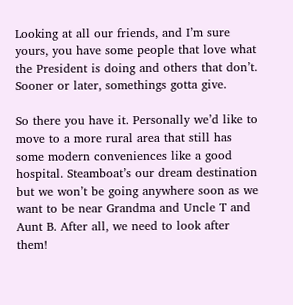Looking at all our friends, and I’m sure yours, you have some people that love what the President is doing and others that don’t. Sooner or later, somethings gotta give.

So there you have it. Personally we’d like to move to a more rural area that still has some modern conveniences like a good hospital. Steamboat’s our dream destination but we won’t be going anywhere soon as we want to be near Grandma and Uncle T and Aunt B. After all, we need to look after them!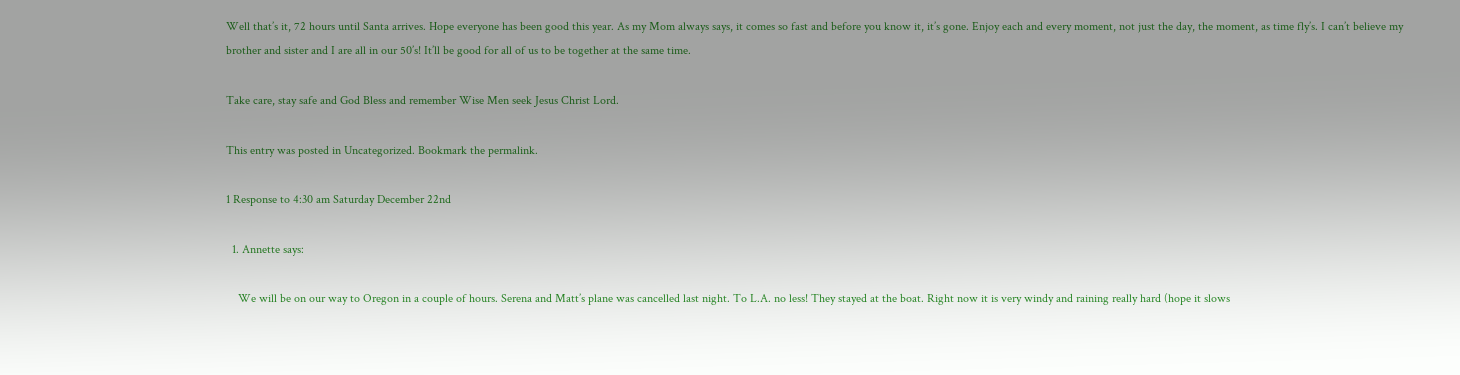Well that’s it, 72 hours until Santa arrives. Hope everyone has been good this year. As my Mom always says, it comes so fast and before you know it, it’s gone. Enjoy each and every moment, not just the day, the moment, as time fly’s. I can’t believe my brother and sister and I are all in our 50’s! It’ll be good for all of us to be together at the same time.

Take care, stay safe and God Bless and remember Wise Men seek Jesus Christ Lord.

This entry was posted in Uncategorized. Bookmark the permalink.

1 Response to 4:30 am Saturday December 22nd

  1. Annette says:

    We will be on our way to Oregon in a couple of hours. Serena and Matt’s plane was cancelled last night. To L.A. no less! They stayed at the boat. Right now it is very windy and raining really hard (hope it slows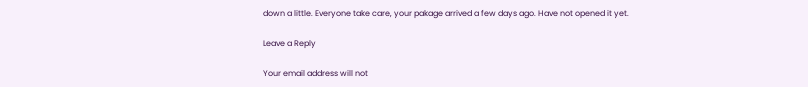down a little. Everyone take care, your pakage arrived a few days ago. Have not opened it yet.

Leave a Reply

Your email address will not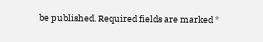be published. Required fields are marked *